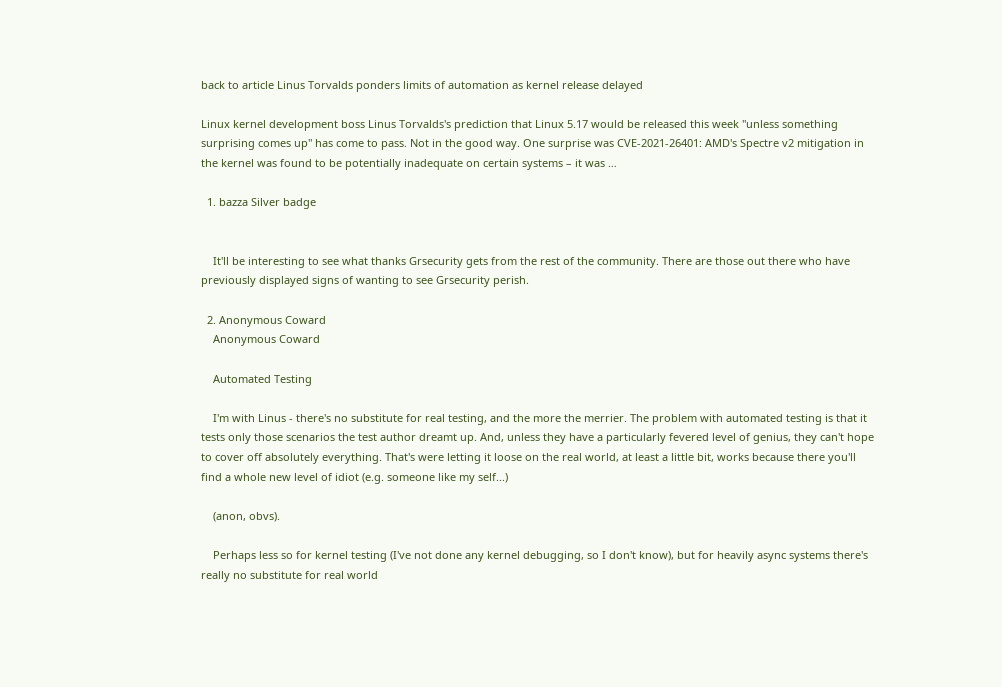back to article Linus Torvalds ponders limits of automation as kernel release delayed

Linux kernel development boss Linus Torvalds's prediction that Linux 5.17 would be released this week "unless something surprising comes up" has come to pass. Not in the good way. One surprise was CVE-2021-26401: AMD's Spectre v2 mitigation in the kernel was found to be potentially inadequate on certain systems – it was …

  1. bazza Silver badge


    It'll be interesting to see what thanks Grsecurity gets from the rest of the community. There are those out there who have previously displayed signs of wanting to see Grsecurity perish.

  2. Anonymous Coward
    Anonymous Coward

    Automated Testing

    I'm with Linus - there's no substitute for real testing, and the more the merrier. The problem with automated testing is that it tests only those scenarios the test author dreamt up. And, unless they have a particularly fevered level of genius, they can't hope to cover off absolutely everything. That's were letting it loose on the real world, at least a little bit, works because there you'll find a whole new level of idiot (e.g. someone like my self...)

    (anon, obvs).

    Perhaps less so for kernel testing (I've not done any kernel debugging, so I don't know), but for heavily async systems there's really no substitute for real world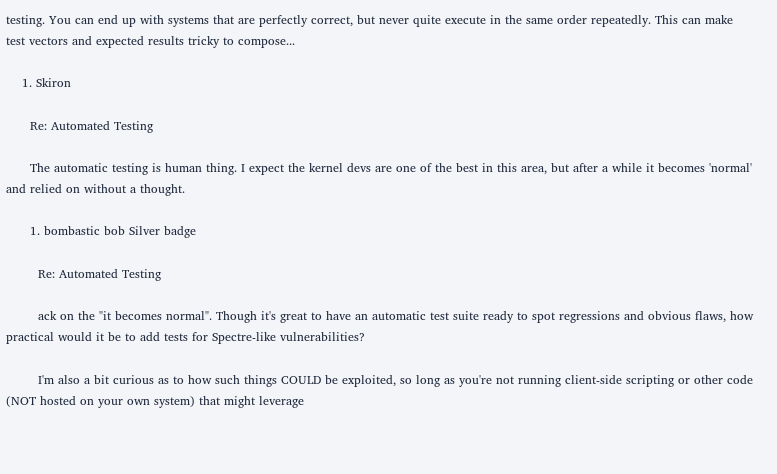testing. You can end up with systems that are perfectly correct, but never quite execute in the same order repeatedly. This can make test vectors and expected results tricky to compose...

    1. Skiron

      Re: Automated Testing

      The automatic testing is human thing. I expect the kernel devs are one of the best in this area, but after a while it becomes 'normal' and relied on without a thought.

      1. bombastic bob Silver badge

        Re: Automated Testing

        ack on the "it becomes normal". Though it's great to have an automatic test suite ready to spot regressions and obvious flaws, how practical would it be to add tests for Spectre-like vulnerabilities?

        I'm also a bit curious as to how such things COULD be exploited, so long as you're not running client-side scripting or other code (NOT hosted on your own system) that might leverage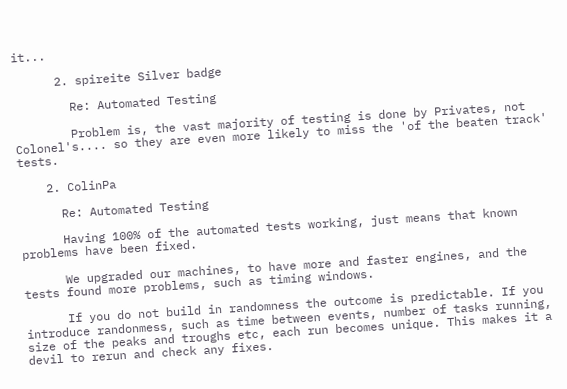it...

      2. spireite Silver badge

        Re: Automated Testing

        Problem is, the vast majority of testing is done by Privates, not Colonel's.... so they are even more likely to miss the 'of the beaten track' tests.

    2. ColinPa

      Re: Automated Testing

      Having 100% of the automated tests working, just means that known problems have been fixed.

      We upgraded our machines, to have more and faster engines, and the tests found more problems, such as timing windows.

      If you do not build in randomness the outcome is predictable. If you introduce randonmess, such as time between events, number of tasks running, size of the peaks and troughs etc, each run becomes unique. This makes it a devil to rerun and check any fixes.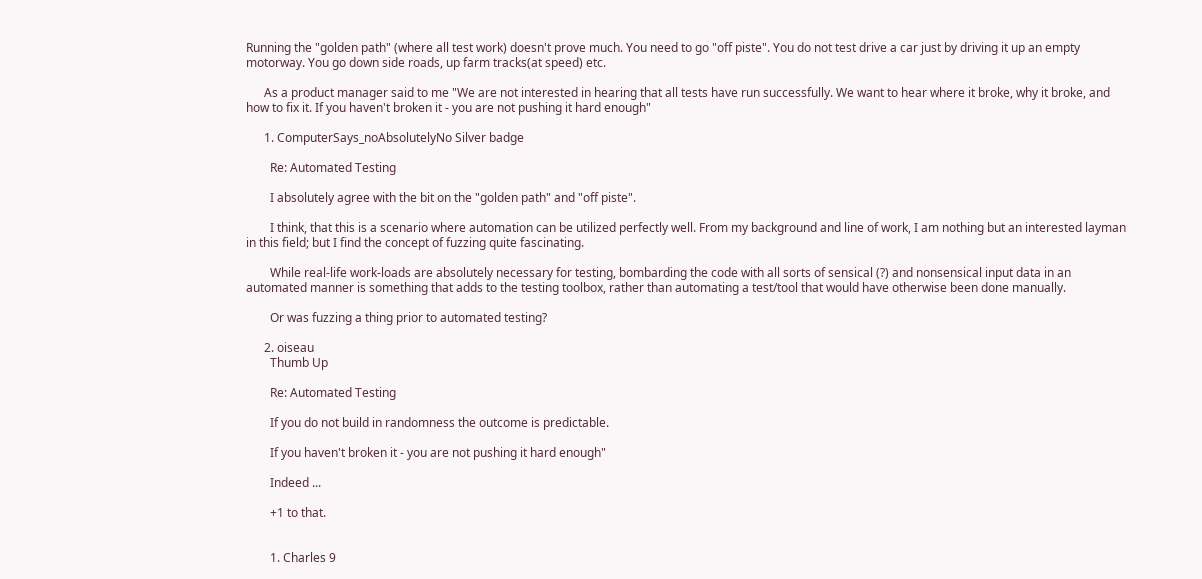Running the "golden path" (where all test work) doesn't prove much. You need to go "off piste". You do not test drive a car just by driving it up an empty motorway. You go down side roads, up farm tracks(at speed) etc.

      As a product manager said to me "We are not interested in hearing that all tests have run successfully. We want to hear where it broke, why it broke, and how to fix it. If you haven't broken it - you are not pushing it hard enough"

      1. ComputerSays_noAbsolutelyNo Silver badge

        Re: Automated Testing

        I absolutely agree with the bit on the "golden path" and "off piste".

        I think, that this is a scenario where automation can be utilized perfectly well. From my background and line of work, I am nothing but an interested layman in this field; but I find the concept of fuzzing quite fascinating.

        While real-life work-loads are absolutely necessary for testing, bombarding the code with all sorts of sensical (?) and nonsensical input data in an automated manner is something that adds to the testing toolbox, rather than automating a test/tool that would have otherwise been done manually.

        Or was fuzzing a thing prior to automated testing?

      2. oiseau
        Thumb Up

        Re: Automated Testing

        If you do not build in randomness the outcome is predictable.

        If you haven't broken it - you are not pushing it hard enough"

        Indeed ...

        +1 to that.


        1. Charles 9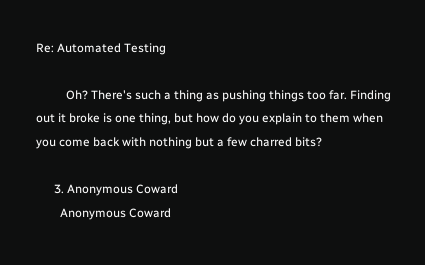Re: Automated Testing

          Oh? There's such a thing as pushing things too far. Finding out it broke is one thing, but how do you explain to them when you come back with nothing but a few charred bits?

      3. Anonymous Coward
        Anonymous Coward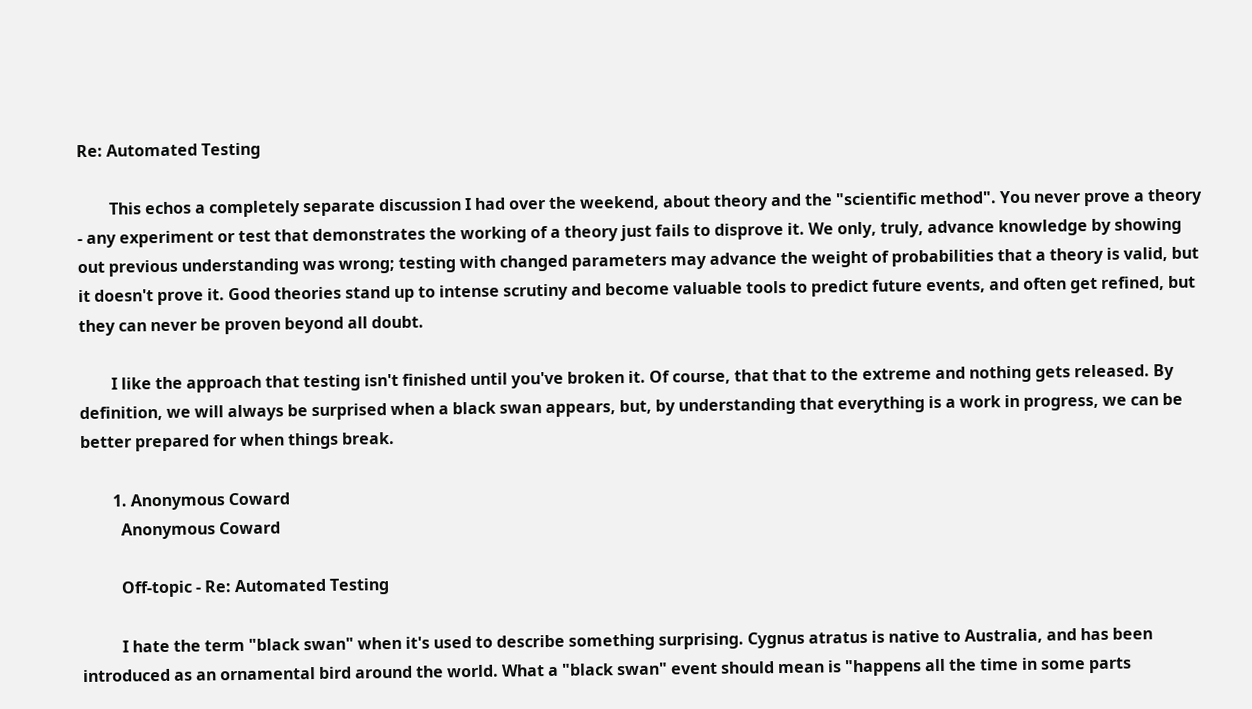Re: Automated Testing

        This echos a completely separate discussion I had over the weekend, about theory and the "scientific method". You never prove a theory - any experiment or test that demonstrates the working of a theory just fails to disprove it. We only, truly, advance knowledge by showing out previous understanding was wrong; testing with changed parameters may advance the weight of probabilities that a theory is valid, but it doesn't prove it. Good theories stand up to intense scrutiny and become valuable tools to predict future events, and often get refined, but they can never be proven beyond all doubt.

        I like the approach that testing isn't finished until you've broken it. Of course, that that to the extreme and nothing gets released. By definition, we will always be surprised when a black swan appears, but, by understanding that everything is a work in progress, we can be better prepared for when things break.

        1. Anonymous Coward
          Anonymous Coward

          Off-topic - Re: Automated Testing

          I hate the term "black swan" when it's used to describe something surprising. Cygnus atratus is native to Australia, and has been introduced as an ornamental bird around the world. What a "black swan" event should mean is "happens all the time in some parts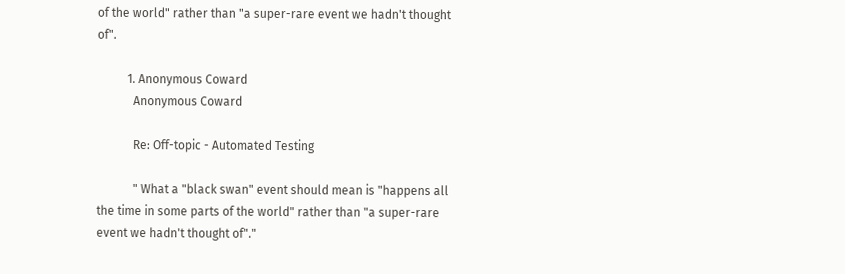of the world" rather than "a super-rare event we hadn't thought of".

          1. Anonymous Coward
            Anonymous Coward

            Re: Off-topic - Automated Testing

            " What a "black swan" event should mean is "happens all the time in some parts of the world" rather than "a super-rare event we hadn't thought of"."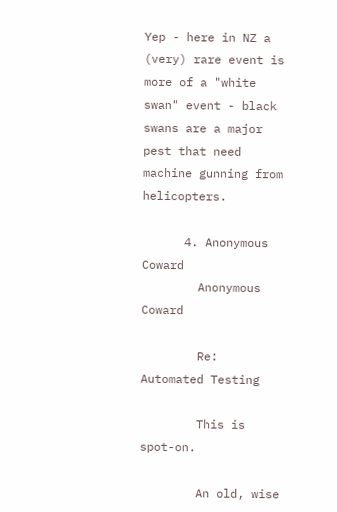Yep - here in NZ a (very) rare event is more of a "white swan" event - black swans are a major pest that need machine gunning from helicopters.

      4. Anonymous Coward
        Anonymous Coward

        Re: Automated Testing

        This is spot-on.

        An old, wise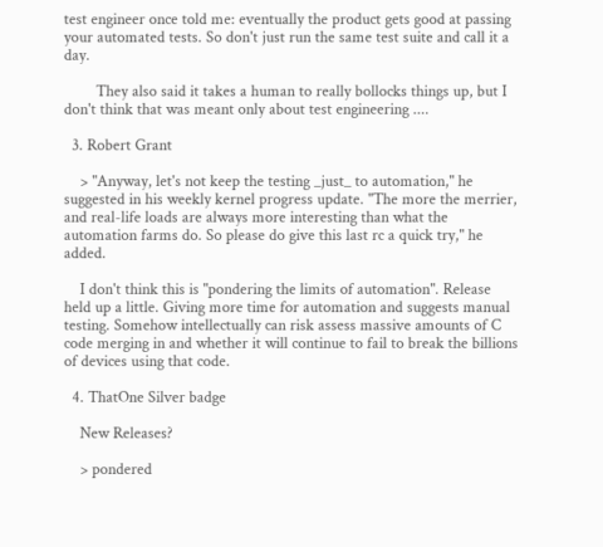test engineer once told me: eventually the product gets good at passing your automated tests. So don't just run the same test suite and call it a day.

        They also said it takes a human to really bollocks things up, but I don't think that was meant only about test engineering ....

  3. Robert Grant

    > "Anyway, let's not keep the testing _just_ to automation," he suggested in his weekly kernel progress update. "The more the merrier, and real-life loads are always more interesting than what the automation farms do. So please do give this last rc a quick try," he added.

    I don't think this is "pondering the limits of automation". Release held up a little. Giving more time for automation and suggests manual testing. Somehow intellectually can risk assess massive amounts of C code merging in and whether it will continue to fail to break the billions of devices using that code.

  4. ThatOne Silver badge

    New Releases?

    > pondered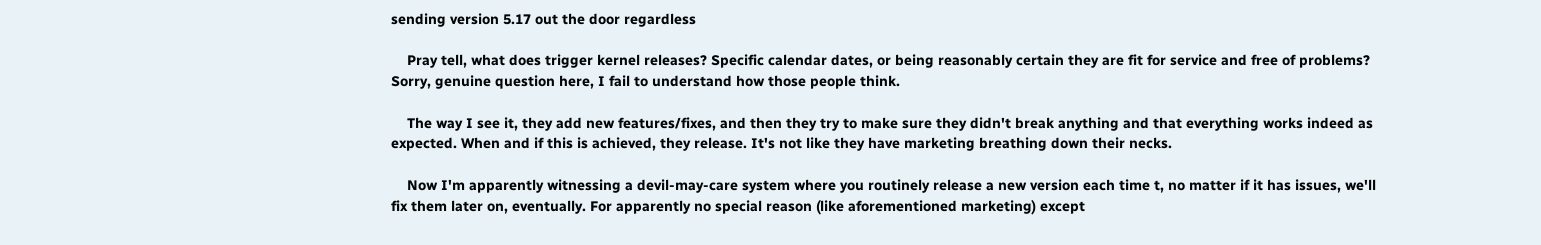sending version 5.17 out the door regardless

    Pray tell, what does trigger kernel releases? Specific calendar dates, or being reasonably certain they are fit for service and free of problems? Sorry, genuine question here, I fail to understand how those people think.

    The way I see it, they add new features/fixes, and then they try to make sure they didn't break anything and that everything works indeed as expected. When and if this is achieved, they release. It's not like they have marketing breathing down their necks.

    Now I'm apparently witnessing a devil-may-care system where you routinely release a new version each time t, no matter if it has issues, we'll fix them later on, eventually. For apparently no special reason (like aforementioned marketing) except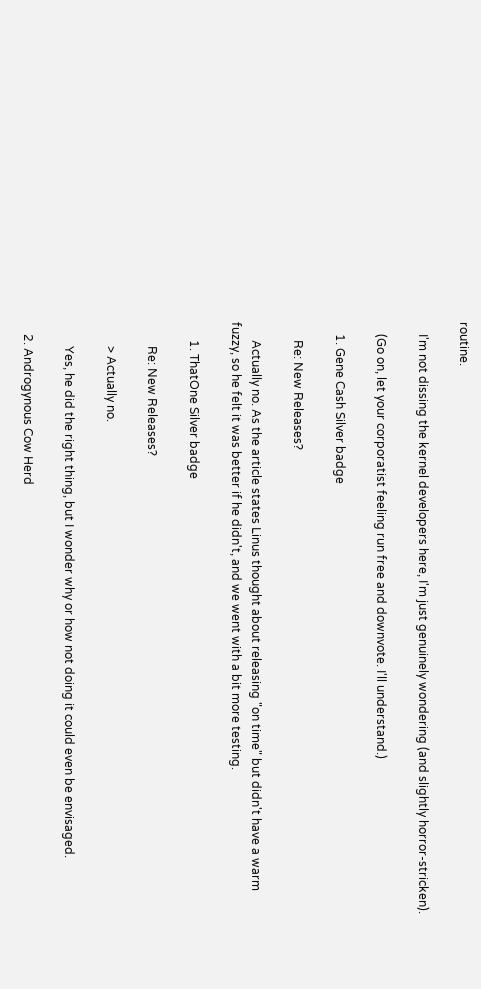routine.

    I'm not dissing the kernel developers here, I'm just genuinely wondering (and slightly horror-stricken).

    (Go on, let your corporatist feeling run free and downvote. I'll understand.)

    1. Gene Cash Silver badge

      Re: New Releases?

      Actually no. As the article states Linus thought about releasing "on time" but didn't have a warm fuzzy, so he felt it was better if he didn't, and we went with a bit more testing.

      1. ThatOne Silver badge

        Re: New Releases?

        > Actually no.

        Yes, he did the right thing, but I wonder why or how not doing it could even be envisaged.

    2. Androgynous Cow Herd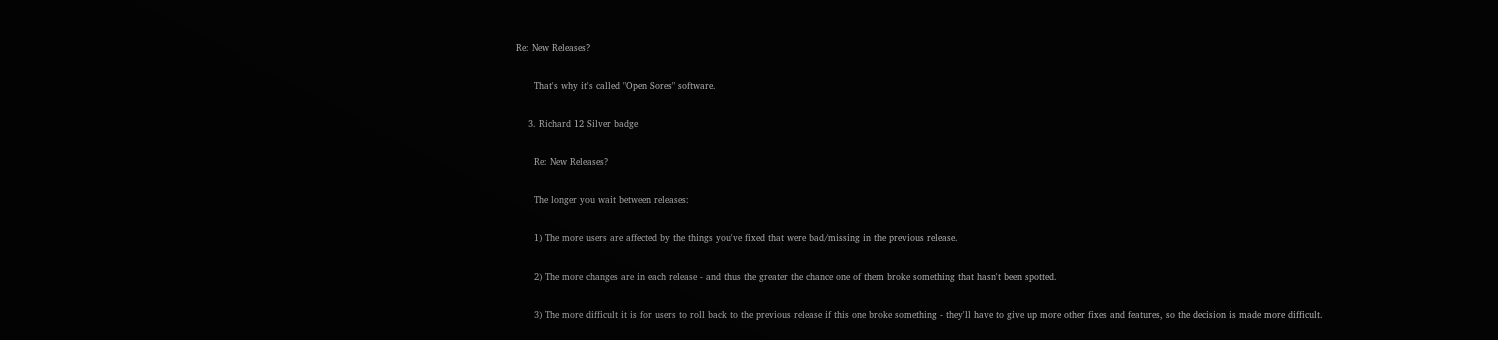Re: New Releases?

      That's why it's called "Open Sores" software.

    3. Richard 12 Silver badge

      Re: New Releases?

      The longer you wait between releases:

      1) The more users are affected by the things you've fixed that were bad/missing in the previous release.

      2) The more changes are in each release - and thus the greater the chance one of them broke something that hasn't been spotted.

      3) The more difficult it is for users to roll back to the previous release if this one broke something - they'll have to give up more other fixes and features, so the decision is made more difficult.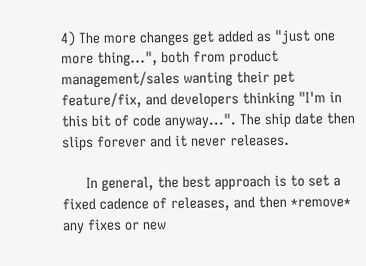4) The more changes get added as "just one more thing...", both from product management/sales wanting their pet feature/fix, and developers thinking "I'm in this bit of code anyway...". The ship date then slips forever and it never releases.

      In general, the best approach is to set a fixed cadence of releases, and then *remove* any fixes or new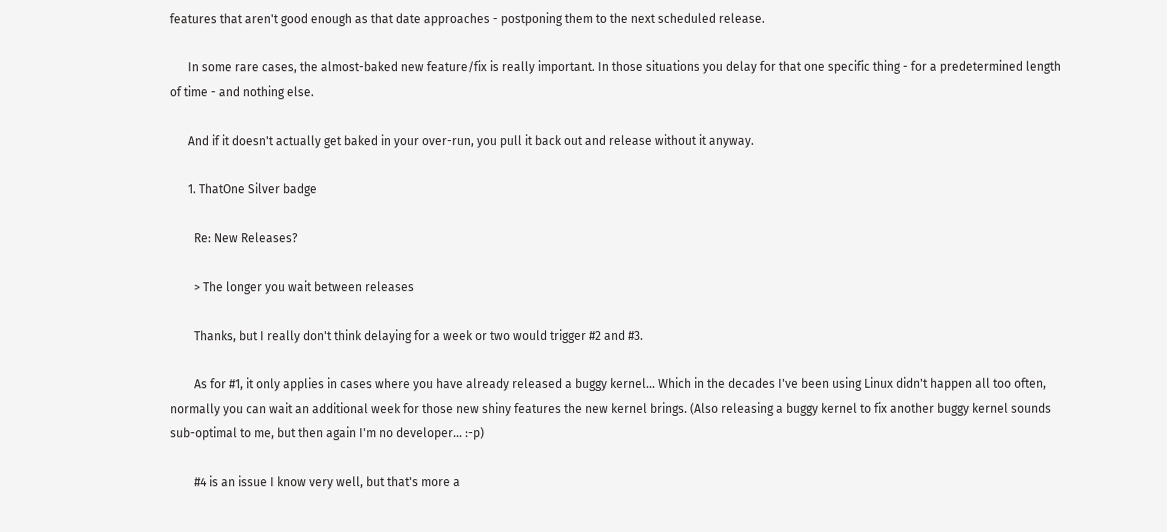features that aren't good enough as that date approaches - postponing them to the next scheduled release.

      In some rare cases, the almost-baked new feature/fix is really important. In those situations you delay for that one specific thing - for a predetermined length of time - and nothing else.

      And if it doesn't actually get baked in your over-run, you pull it back out and release without it anyway.

      1. ThatOne Silver badge

        Re: New Releases?

        > The longer you wait between releases

        Thanks, but I really don't think delaying for a week or two would trigger #2 and #3.

        As for #1, it only applies in cases where you have already released a buggy kernel... Which in the decades I've been using Linux didn't happen all too often, normally you can wait an additional week for those new shiny features the new kernel brings. (Also releasing a buggy kernel to fix another buggy kernel sounds sub-optimal to me, but then again I'm no developer... :-p)

        #4 is an issue I know very well, but that's more a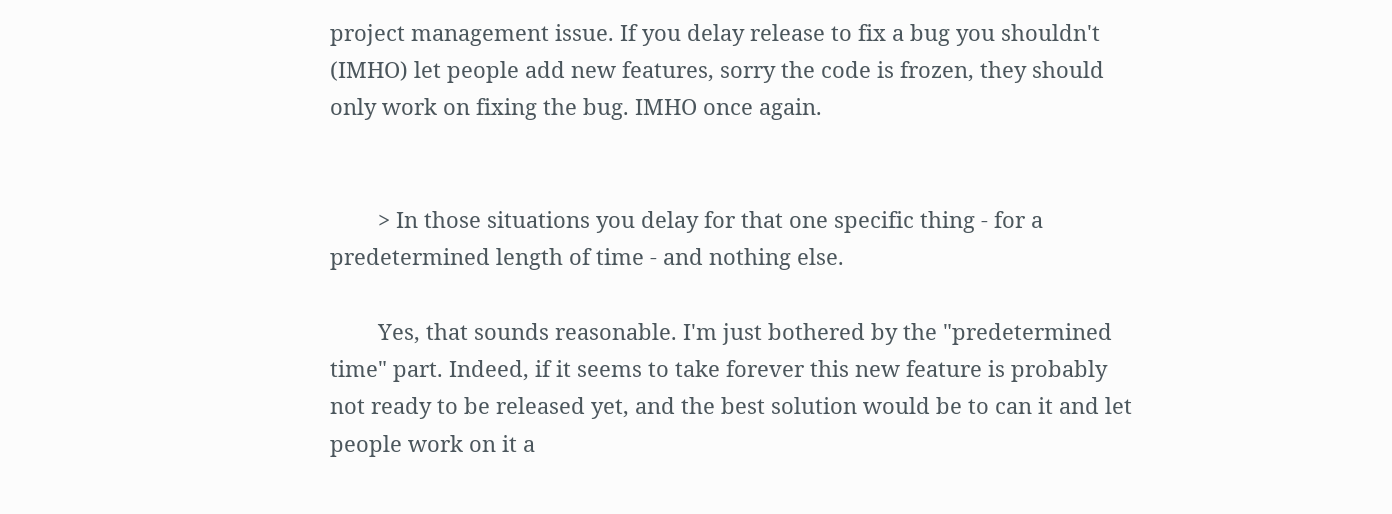project management issue. If you delay release to fix a bug you shouldn't (IMHO) let people add new features, sorry the code is frozen, they should only work on fixing the bug. IMHO once again.


        > In those situations you delay for that one specific thing - for a predetermined length of time - and nothing else.

        Yes, that sounds reasonable. I'm just bothered by the "predetermined time" part. Indeed, if it seems to take forever this new feature is probably not ready to be released yet, and the best solution would be to can it and let people work on it a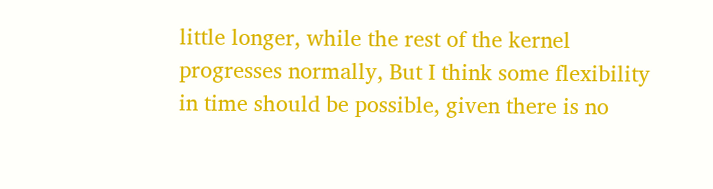little longer, while the rest of the kernel progresses normally, But I think some flexibility in time should be possible, given there is no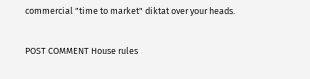commercial "time to market" diktat over your heads.

POST COMMENT House rules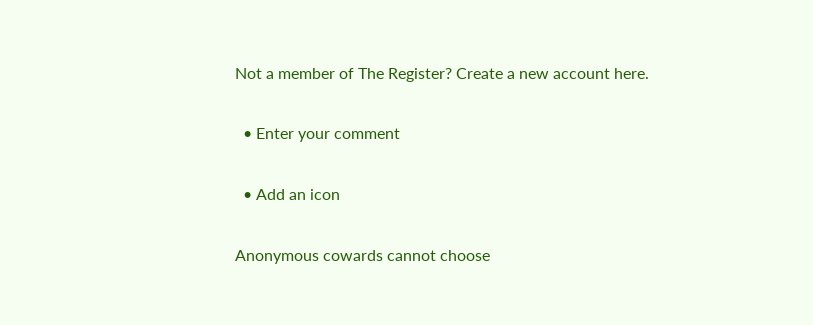Not a member of The Register? Create a new account here.

  • Enter your comment

  • Add an icon

Anonymous cowards cannot choose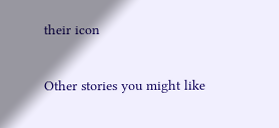their icon

Other stories you might like